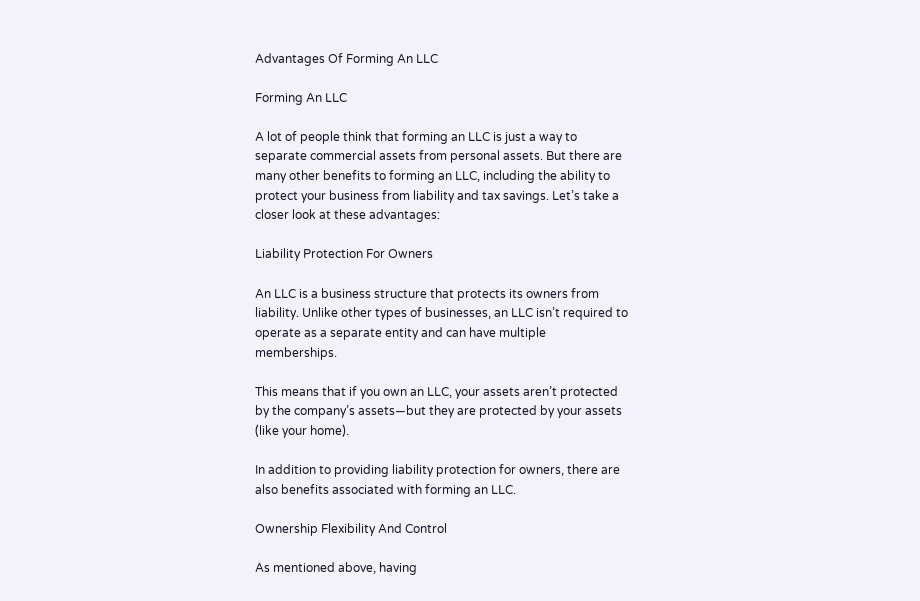Advantages Of Forming An LLC

Forming An LLC

A lot of people think that forming an LLC is just a way to separate commercial assets from personal assets. But there are many other benefits to forming an LLC, including the ability to protect your business from liability and tax savings. Let’s take a closer look at these advantages:

Liability Protection For Owners

An LLC is a business structure that protects its owners from liability. Unlike other types of businesses, an LLC isn’t required to operate as a separate entity and can have multiple memberships.

This means that if you own an LLC, your assets aren’t protected by the company’s assets—but they are protected by your assets (like your home).

In addition to providing liability protection for owners, there are also benefits associated with forming an LLC.

Ownership Flexibility And Control

As mentioned above, having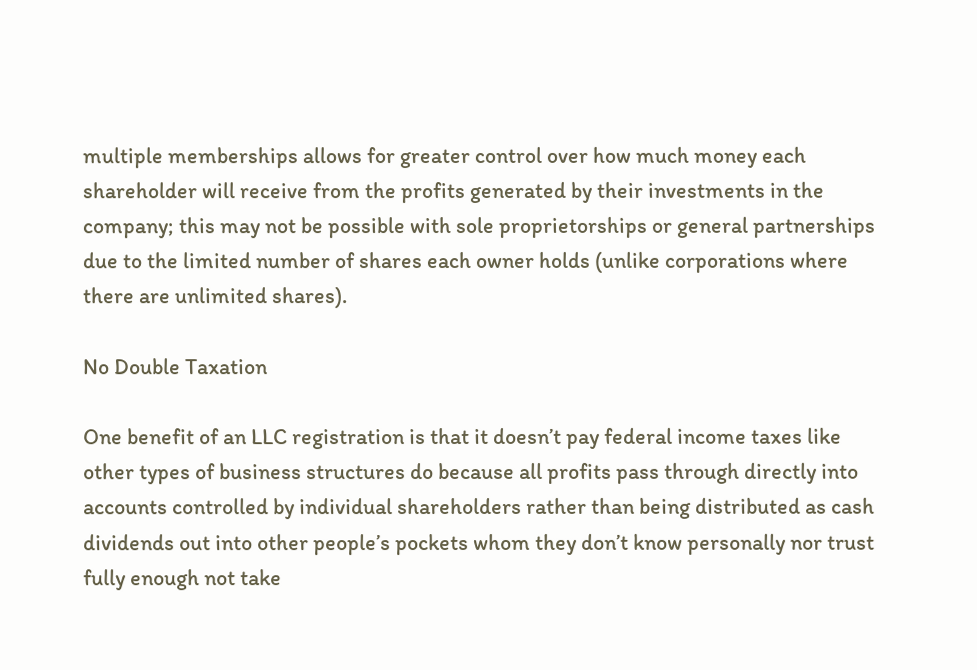multiple memberships allows for greater control over how much money each shareholder will receive from the profits generated by their investments in the company; this may not be possible with sole proprietorships or general partnerships due to the limited number of shares each owner holds (unlike corporations where there are unlimited shares).

No Double Taxation

One benefit of an LLC registration is that it doesn’t pay federal income taxes like other types of business structures do because all profits pass through directly into accounts controlled by individual shareholders rather than being distributed as cash dividends out into other people’s pockets whom they don’t know personally nor trust fully enough not take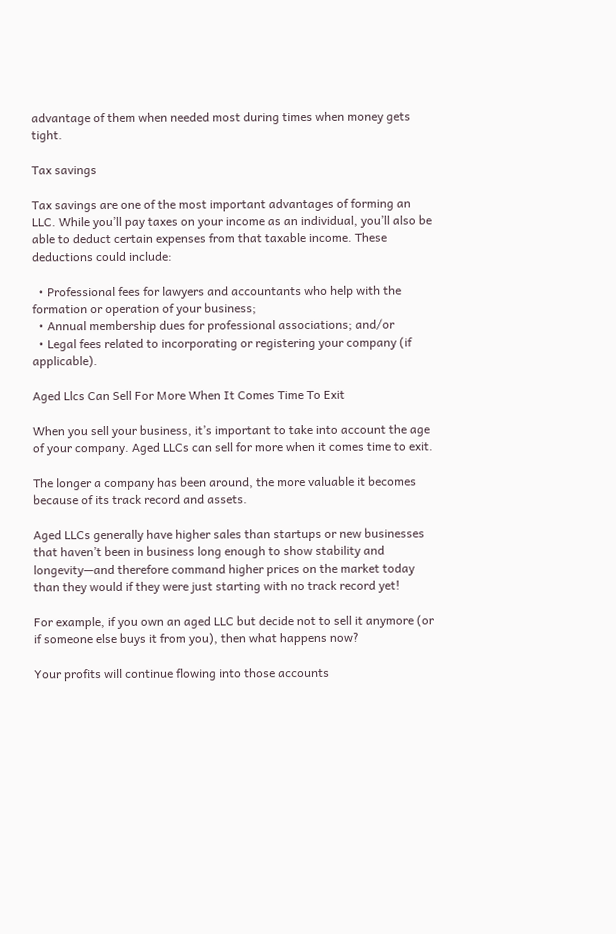advantage of them when needed most during times when money gets tight.

Tax savings

Tax savings are one of the most important advantages of forming an LLC. While you’ll pay taxes on your income as an individual, you’ll also be able to deduct certain expenses from that taxable income. These deductions could include:

  • Professional fees for lawyers and accountants who help with the formation or operation of your business;
  • Annual membership dues for professional associations; and/or
  • Legal fees related to incorporating or registering your company (if applicable).

Aged Llcs Can Sell For More When It Comes Time To Exit

When you sell your business, it’s important to take into account the age of your company. Aged LLCs can sell for more when it comes time to exit.

The longer a company has been around, the more valuable it becomes because of its track record and assets.

Aged LLCs generally have higher sales than startups or new businesses that haven’t been in business long enough to show stability and longevity—and therefore command higher prices on the market today than they would if they were just starting with no track record yet!

For example, if you own an aged LLC but decide not to sell it anymore (or if someone else buys it from you), then what happens now?

Your profits will continue flowing into those accounts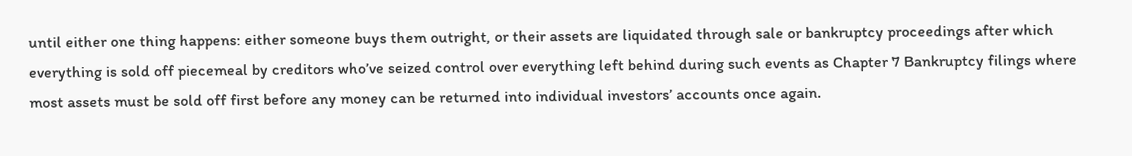until either one thing happens: either someone buys them outright, or their assets are liquidated through sale or bankruptcy proceedings after which everything is sold off piecemeal by creditors who’ve seized control over everything left behind during such events as Chapter 7 Bankruptcy filings where most assets must be sold off first before any money can be returned into individual investors’ accounts once again.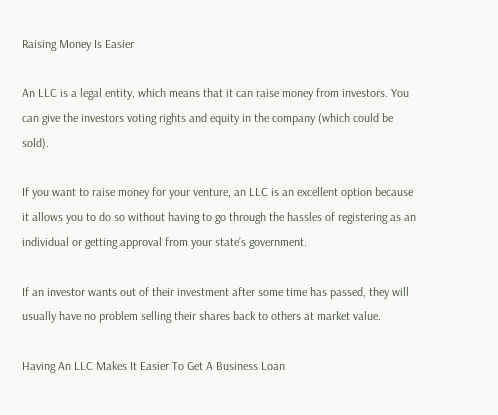Raising Money Is Easier

An LLC is a legal entity, which means that it can raise money from investors. You can give the investors voting rights and equity in the company (which could be sold).

If you want to raise money for your venture, an LLC is an excellent option because it allows you to do so without having to go through the hassles of registering as an individual or getting approval from your state’s government.

If an investor wants out of their investment after some time has passed, they will usually have no problem selling their shares back to others at market value.

Having An LLC Makes It Easier To Get A Business Loan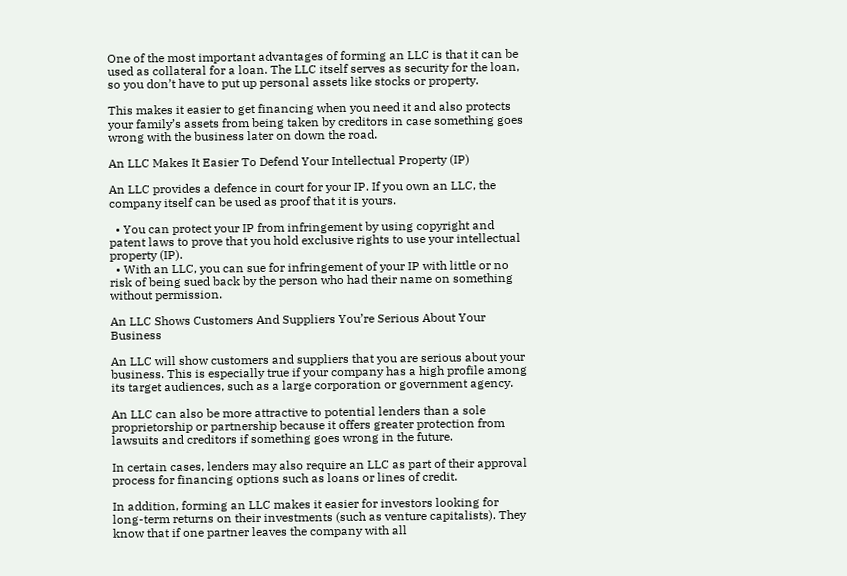One of the most important advantages of forming an LLC is that it can be used as collateral for a loan. The LLC itself serves as security for the loan, so you don’t have to put up personal assets like stocks or property.

This makes it easier to get financing when you need it and also protects your family’s assets from being taken by creditors in case something goes wrong with the business later on down the road.

An LLC Makes It Easier To Defend Your Intellectual Property (IP)

An LLC provides a defence in court for your IP. If you own an LLC, the company itself can be used as proof that it is yours.

  • You can protect your IP from infringement by using copyright and patent laws to prove that you hold exclusive rights to use your intellectual property (IP).
  • With an LLC, you can sue for infringement of your IP with little or no risk of being sued back by the person who had their name on something without permission.

An LLC Shows Customers And Suppliers You’re Serious About Your Business

An LLC will show customers and suppliers that you are serious about your business. This is especially true if your company has a high profile among its target audiences, such as a large corporation or government agency.

An LLC can also be more attractive to potential lenders than a sole proprietorship or partnership because it offers greater protection from lawsuits and creditors if something goes wrong in the future.

In certain cases, lenders may also require an LLC as part of their approval process for financing options such as loans or lines of credit.

In addition, forming an LLC makes it easier for investors looking for long-term returns on their investments (such as venture capitalists). They know that if one partner leaves the company with all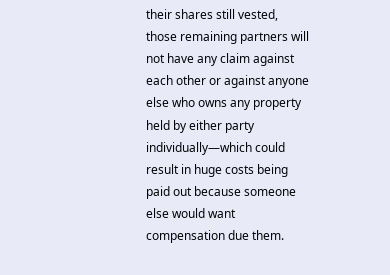their shares still vested, those remaining partners will not have any claim against each other or against anyone else who owns any property held by either party individually—which could result in huge costs being paid out because someone else would want compensation due them.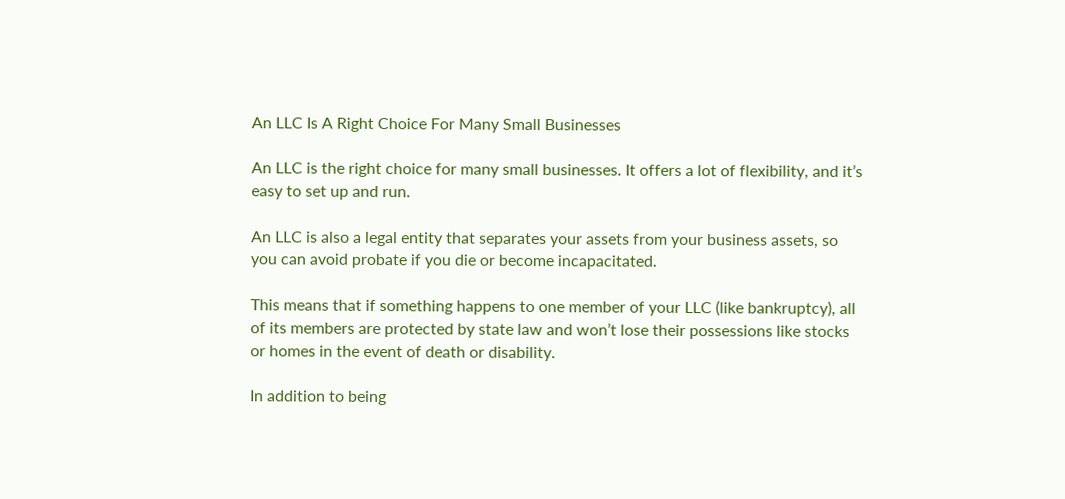An LLC Is A Right Choice For Many Small Businesses

An LLC is the right choice for many small businesses. It offers a lot of flexibility, and it’s easy to set up and run.

An LLC is also a legal entity that separates your assets from your business assets, so you can avoid probate if you die or become incapacitated.

This means that if something happens to one member of your LLC (like bankruptcy), all of its members are protected by state law and won’t lose their possessions like stocks or homes in the event of death or disability.

In addition to being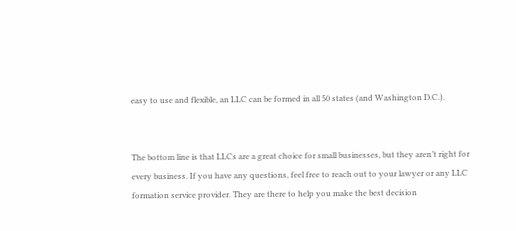easy to use and flexible, an LLC can be formed in all 50 states (and Washington D.C.).


The bottom line is that LLCs are a great choice for small businesses, but they aren’t right for every business. If you have any questions, feel free to reach out to your lawyer or any LLC formation service provider. They are there to help you make the best decision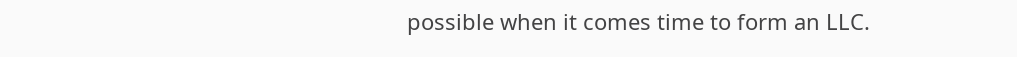possible when it comes time to form an LLC.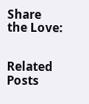Share the Love:


Related Posts